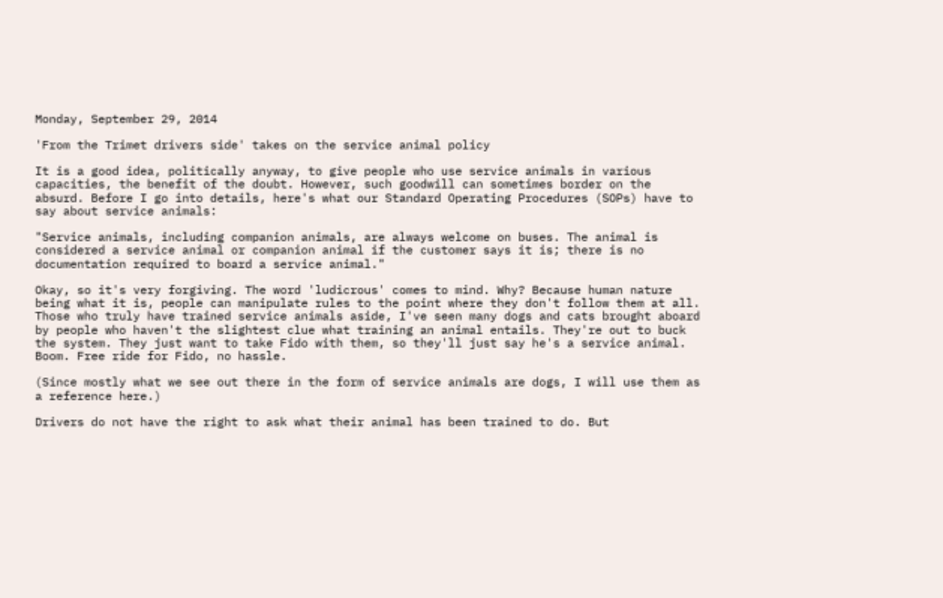Monday, September 29, 2014

'From the Trimet drivers side' takes on the service animal policy

It is a good idea, politically anyway, to give people who use service animals in various capacities, the benefit of the doubt. However, such goodwill can sometimes border on the absurd. Before I go into details, here's what our Standard Operating Procedures (SOPs) have to say about service animals:

"Service animals, including companion animals, are always welcome on buses. The animal is considered a service animal or companion animal if the customer says it is; there is no documentation required to board a service animal."

Okay, so it's very forgiving. The word 'ludicrous' comes to mind. Why? Because human nature being what it is, people can manipulate rules to the point where they don't follow them at all. Those who truly have trained service animals aside, I've seen many dogs and cats brought aboard by people who haven't the slightest clue what training an animal entails. They're out to buck the system. They just want to take Fido with them, so they'll just say he's a service animal. Boom. Free ride for Fido, no hassle.

(Since mostly what we see out there in the form of service animals are dogs, I will use them as a reference here.)

Drivers do not have the right to ask what their animal has been trained to do. But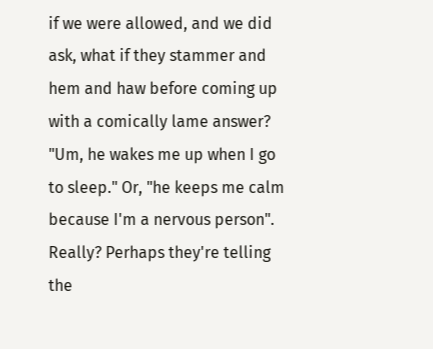if we were allowed, and we did ask, what if they stammer and hem and haw before coming up with a comically lame answer? "Um, he wakes me up when I go to sleep." Or, "he keeps me calm because I'm a nervous person". Really? Perhaps they're telling the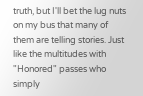truth, but I'll bet the lug nuts on my bus that many of them are telling stories. Just like the multitudes with "Honored" passes who simply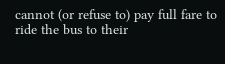cannot (or refuse to) pay full fare to ride the bus to their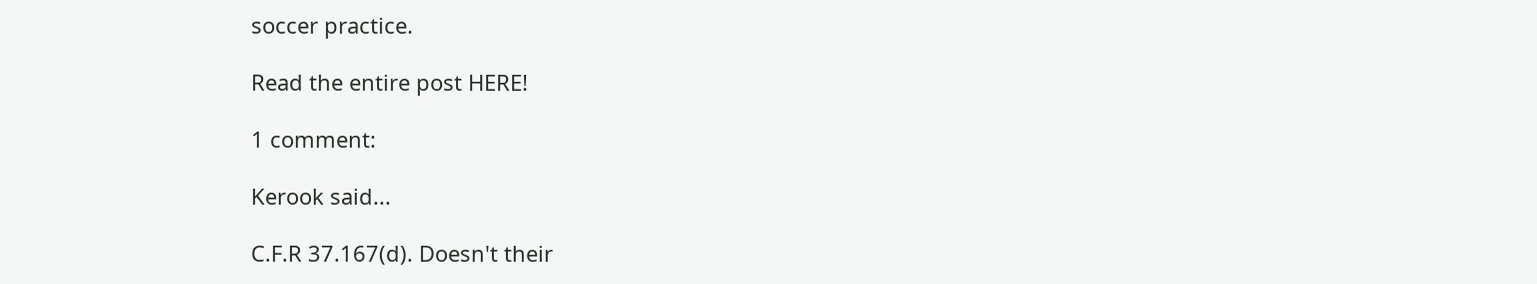soccer practice.

Read the entire post HERE!

1 comment:

Kerook said...

C.F.R 37.167(d). Doesn't their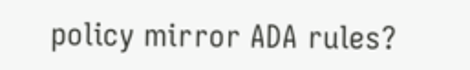policy mirror ADA rules?